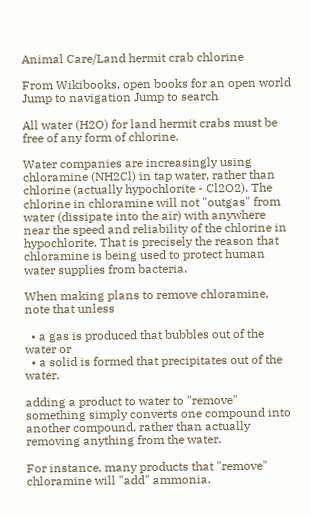Animal Care/Land hermit crab chlorine

From Wikibooks, open books for an open world
Jump to navigation Jump to search

All water (H2O) for land hermit crabs must be free of any form of chlorine.

Water companies are increasingly using chloramine (NH2Cl) in tap water, rather than chlorine (actually hypochlorite - Cl2O2). The chlorine in chloramine will not "outgas" from water (dissipate into the air) with anywhere near the speed and reliability of the chlorine in hypochlorite. That is precisely the reason that chloramine is being used to protect human water supplies from bacteria.

When making plans to remove chloramine, note that unless

  • a gas is produced that bubbles out of the water or
  • a solid is formed that precipitates out of the water,

adding a product to water to "remove" something simply converts one compound into another compound, rather than actually removing anything from the water.

For instance, many products that "remove" chloramine will "add" ammonia.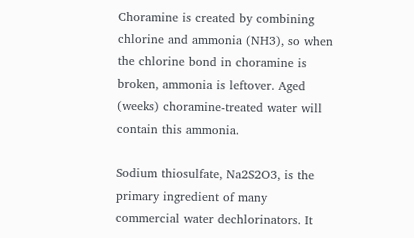Choramine is created by combining chlorine and ammonia (NH3), so when the chlorine bond in choramine is broken, ammonia is leftover. Aged (weeks) choramine-treated water will contain this ammonia.

Sodium thiosulfate, Na2S2O3, is the primary ingredient of many commercial water dechlorinators. It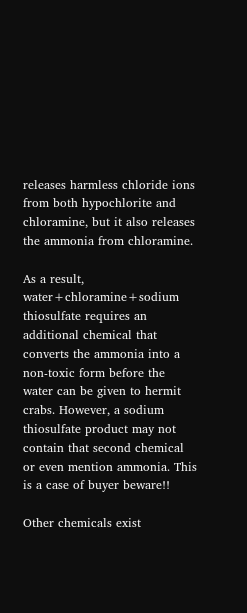releases harmless chloride ions from both hypochlorite and chloramine, but it also releases the ammonia from chloramine.

As a result, water+chloramine+sodium thiosulfate requires an additional chemical that converts the ammonia into a non-toxic form before the water can be given to hermit crabs. However, a sodium thiosulfate product may not contain that second chemical or even mention ammonia. This is a case of buyer beware!!

Other chemicals exist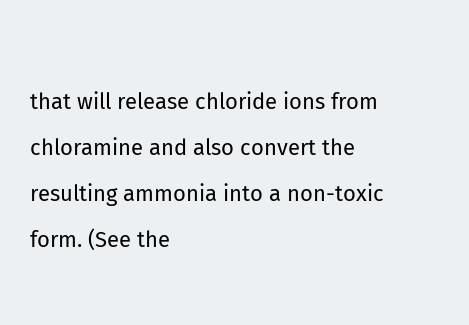that will release chloride ions from chloramine and also convert the resulting ammonia into a non-toxic form. (See the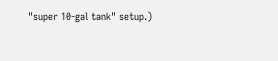"super 10-gal tank" setup.)